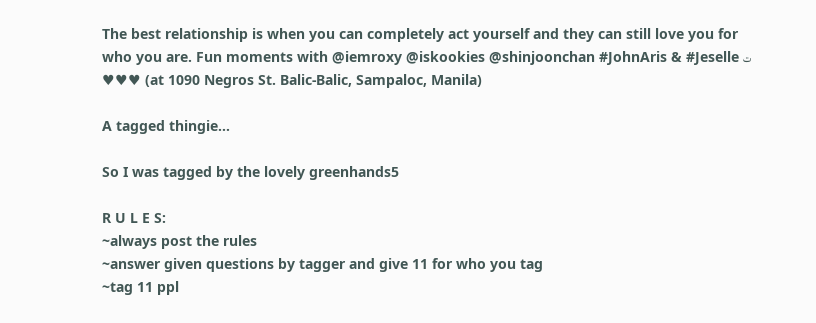The best relationship is when you can completely act yourself and they can still love you for who you are. Fun moments with @iemroxy @iskookies @shinjoonchan #JohnAris & #Jeselle ت ♥♥♥ (at 1090 Negros St. Balic-Balic, Sampaloc, Manila)

A tagged thingie...

So I was tagged by the lovely greenhands5

R U L E S:
~always post the rules
~answer given questions by tagger and give 11 for who you tag
~tag 11 ppl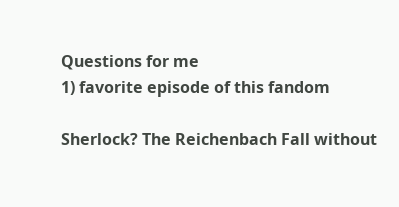Questions for me
1) favorite episode of this fandom

Sherlock? The Reichenbach Fall without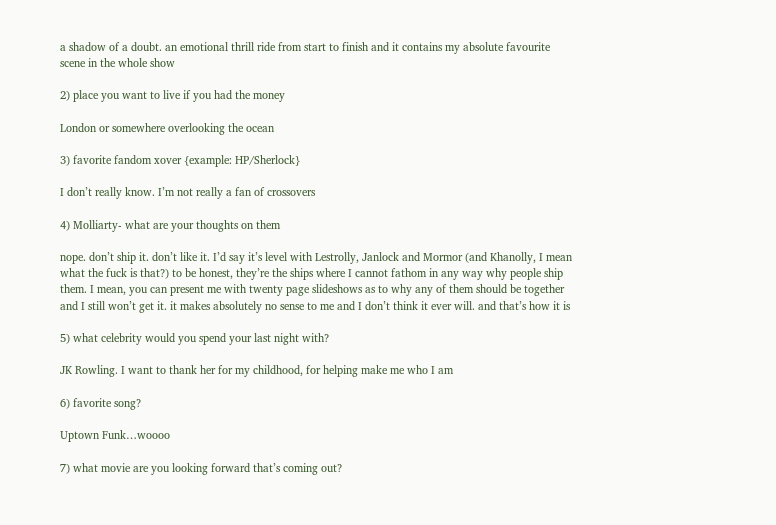a shadow of a doubt. an emotional thrill ride from start to finish and it contains my absolute favourite scene in the whole show

2) place you want to live if you had the money

London or somewhere overlooking the ocean

3) favorite fandom xover {example: HP/Sherlock}

I don’t really know. I’m not really a fan of crossovers

4) Molliarty- what are your thoughts on them

nope. don’t ship it. don’t like it. I’d say it’s level with Lestrolly, Janlock and Mormor (and Khanolly, I mean what the fuck is that?) to be honest, they’re the ships where I cannot fathom in any way why people ship them. I mean, you can present me with twenty page slideshows as to why any of them should be together and I still won’t get it. it makes absolutely no sense to me and I don’t think it ever will. and that’s how it is

5) what celebrity would you spend your last night with?

JK Rowling. I want to thank her for my childhood, for helping make me who I am

6) favorite song?

Uptown Funk…woooo

7) what movie are you looking forward that’s coming out?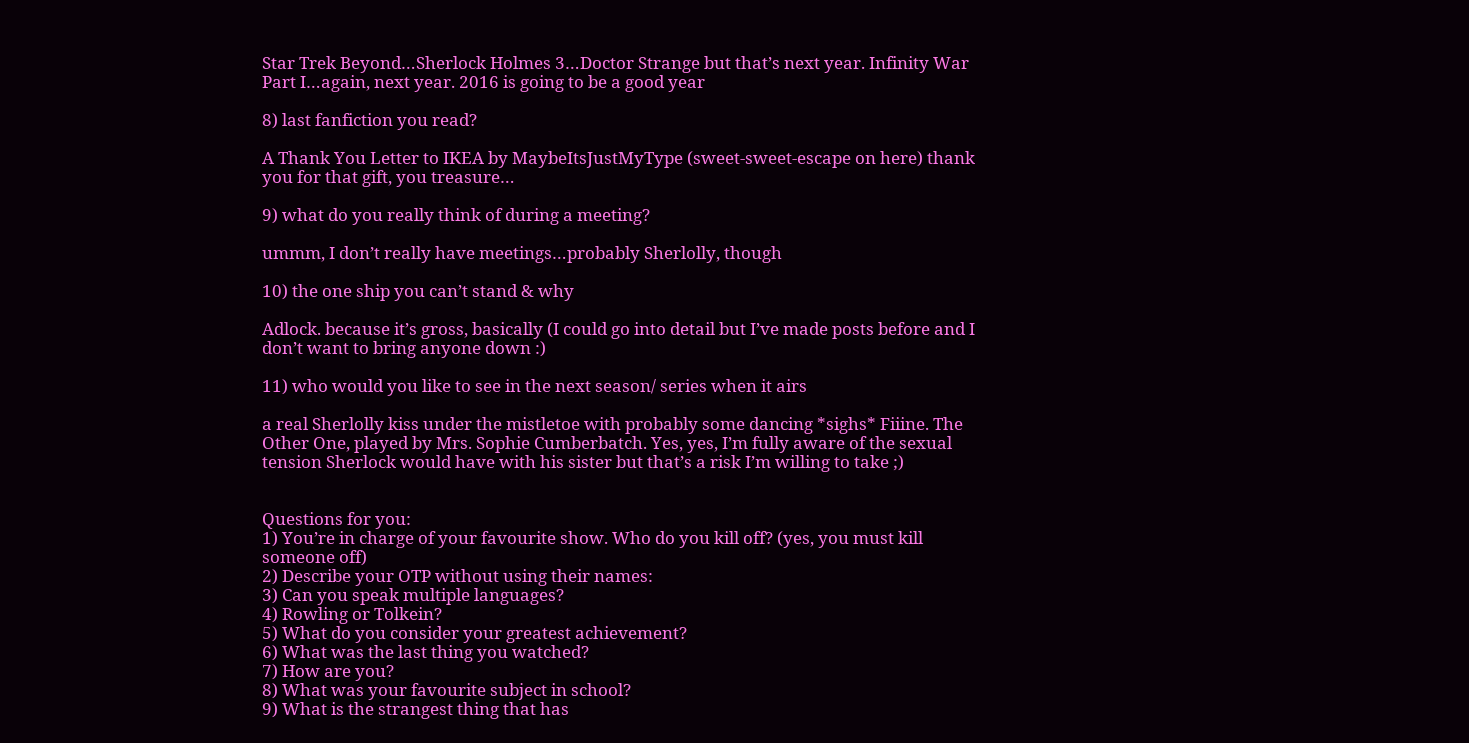Star Trek Beyond…Sherlock Holmes 3…Doctor Strange but that’s next year. Infinity War Part I…again, next year. 2016 is going to be a good year

8) last fanfiction you read?

A Thank You Letter to IKEA by MaybeItsJustMyType (sweet-sweet-escape on here) thank you for that gift, you treasure…

9) what do you really think of during a meeting?

ummm, I don’t really have meetings…probably Sherlolly, though

10) the one ship you can’t stand & why

Adlock. because it’s gross, basically (I could go into detail but I’ve made posts before and I don’t want to bring anyone down :)

11) who would you like to see in the next season/ series when it airs

a real Sherlolly kiss under the mistletoe with probably some dancing *sighs* Fiiine. The Other One, played by Mrs. Sophie Cumberbatch. Yes, yes, I’m fully aware of the sexual tension Sherlock would have with his sister but that’s a risk I’m willing to take ;)


Questions for you:
1) You’re in charge of your favourite show. Who do you kill off? (yes, you must kill someone off)
2) Describe your OTP without using their names:
3) Can you speak multiple languages?
4) Rowling or Tolkein?
5) What do you consider your greatest achievement?
6) What was the last thing you watched?
7) How are you?
8) What was your favourite subject in school?
9) What is the strangest thing that has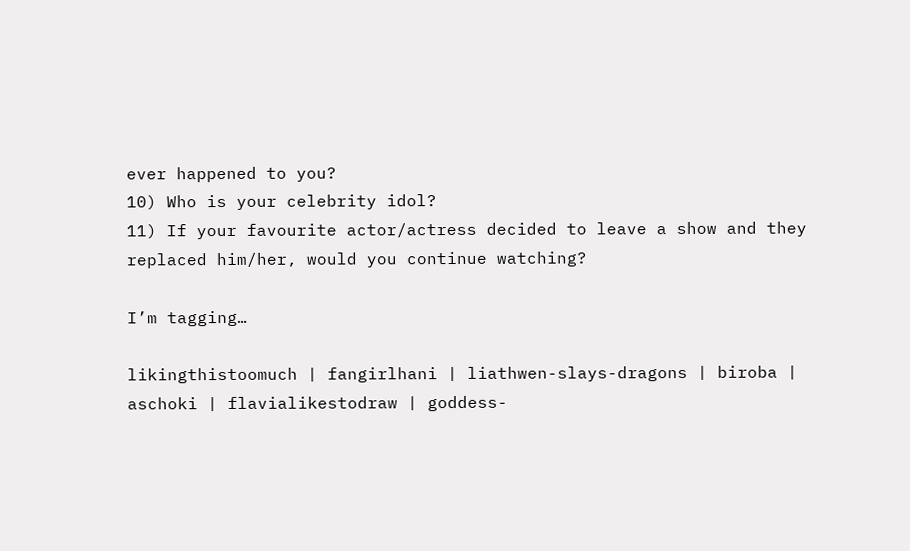ever happened to you?
10) Who is your celebrity idol?
11) If your favourite actor/actress decided to leave a show and they replaced him/her, would you continue watching?

I’m tagging…

likingthistoomuch | fangirlhani | liathwen-slays-dragons | biroba | aschoki | flavialikestodraw | goddess-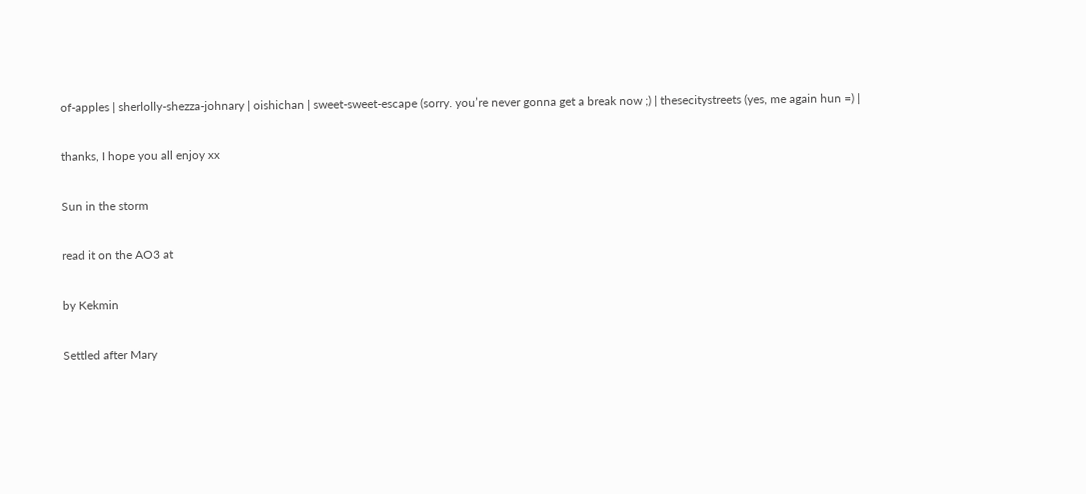of-apples | sherlolly-shezza-johnary | oishichan | sweet-sweet-escape (sorry. you’re never gonna get a break now ;) | thesecitystreets (yes, me again hun =) |

thanks, I hope you all enjoy xx

Sun in the storm

read it on the AO3 at

by Kekmin

Settled after Mary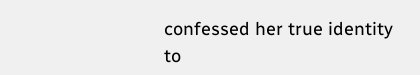confessed her true identity to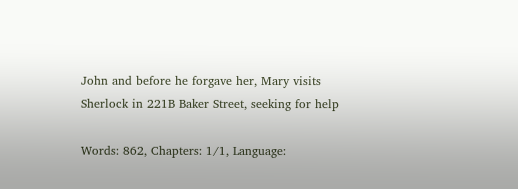John and before he forgave her, Mary visits Sherlock in 221B Baker Street, seeking for help

Words: 862, Chapters: 1/1, Language: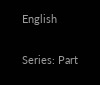English

Series: Part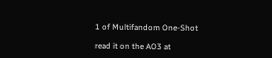1 of Multifandom One-Shot

read it on the AO3 at